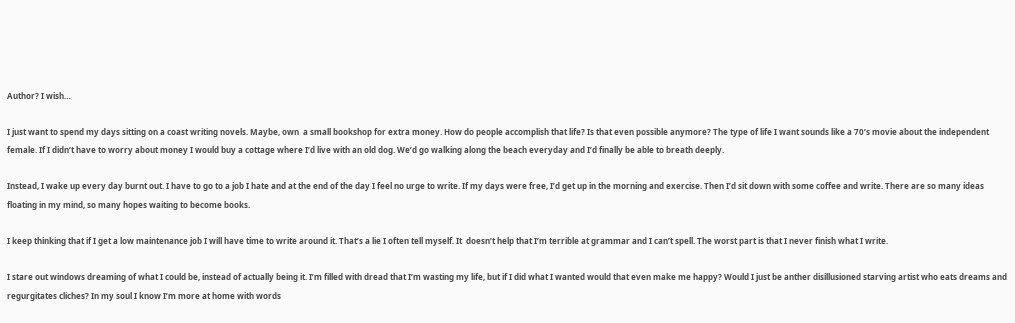Author? I wish…

I just want to spend my days sitting on a coast writing novels. Maybe, own  a small bookshop for extra money. How do people accomplish that life? Is that even possible anymore? The type of life I want sounds like a 70’s movie about the independent female. If I didn’t have to worry about money I would buy a cottage where I’d live with an old dog. We’d go walking along the beach everyday and I’d finally be able to breath deeply.

Instead, I wake up every day burnt out. I have to go to a job I hate and at the end of the day I feel no urge to write. If my days were free, I’d get up in the morning and exercise. Then I’d sit down with some coffee and write. There are so many ideas floating in my mind, so many hopes waiting to become books.

I keep thinking that if I get a low maintenance job I will have time to write around it. That’s a lie I often tell myself. It  doesn’t help that I’m terrible at grammar and I can’t spell. The worst part is that I never finish what I write.

I stare out windows dreaming of what I could be, instead of actually being it. I’m filled with dread that I’m wasting my life, but if I did what I wanted would that even make me happy? Would I just be anther disillusioned starving artist who eats dreams and regurgitates cliches? In my soul I know I’m more at home with words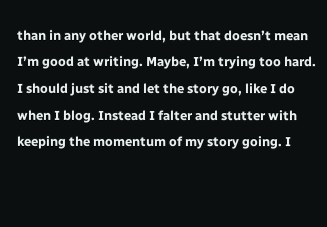than in any other world, but that doesn’t mean I’m good at writing. Maybe, I’m trying too hard. I should just sit and let the story go, like I do when I blog. Instead I falter and stutter with keeping the momentum of my story going. I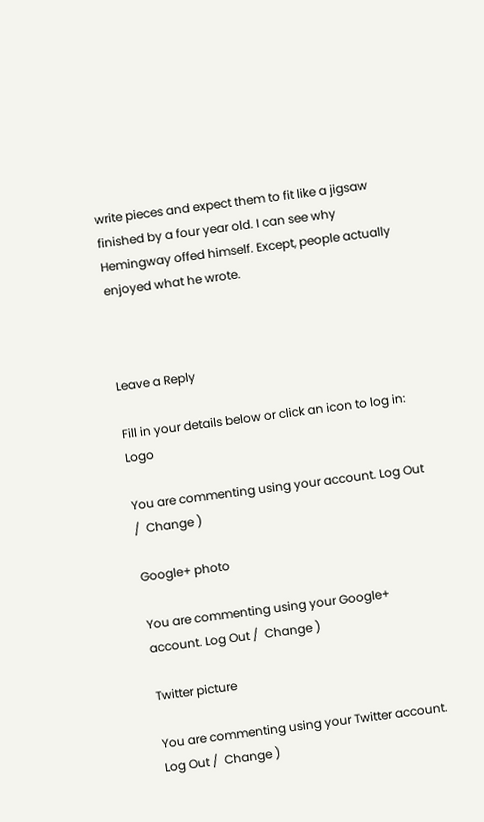write pieces and expect them to fit like a jigsaw finished by a four year old. I can see why Hemingway offed himself. Except, people actually enjoyed what he wrote.



Leave a Reply

Fill in your details below or click an icon to log in: Logo

You are commenting using your account. Log Out /  Change )

Google+ photo

You are commenting using your Google+ account. Log Out /  Change )

Twitter picture

You are commenting using your Twitter account. Log Out /  Change )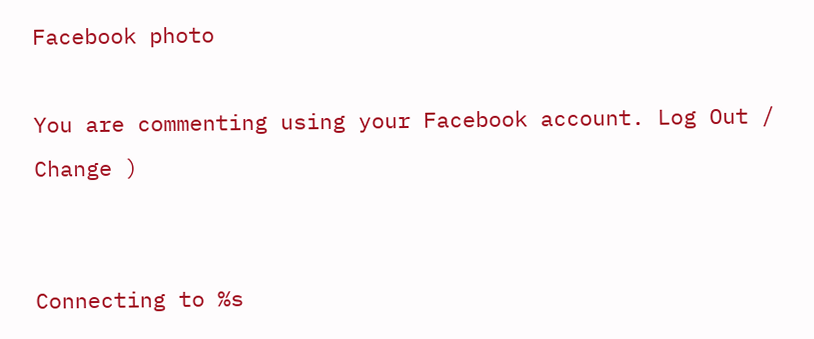Facebook photo

You are commenting using your Facebook account. Log Out /  Change )


Connecting to %s